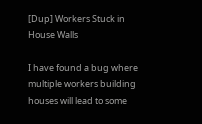[Dup] Workers Stuck in House Walls

I have found a bug where multiple workers building houses will lead to some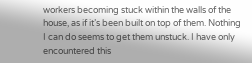workers becoming stuck within the walls of the house, as if it’s been built on top of them. Nothing I can do seems to get them unstuck. I have only encountered this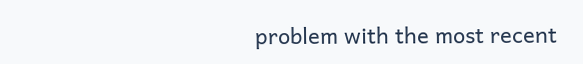problem with the most recent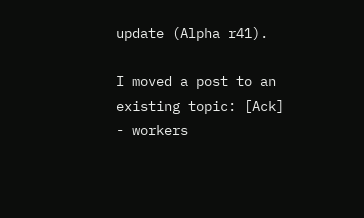update (Alpha r41).

I moved a post to an existing topic: [Ack] - workers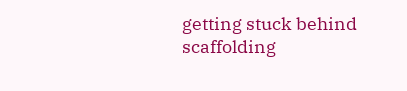getting stuck behind scaffolding